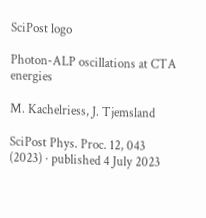SciPost logo

Photon-ALP oscillations at CTA energies

M. Kachelriess, J. Tjemsland

SciPost Phys. Proc. 12, 043 (2023) · published 4 July 2023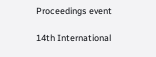Proceedings event

14th International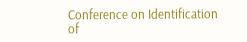Conference on Identification of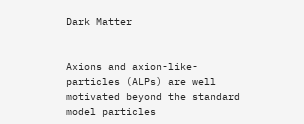Dark Matter


Axions and axion-like-particles (ALPs) are well motivated beyond the standard model particles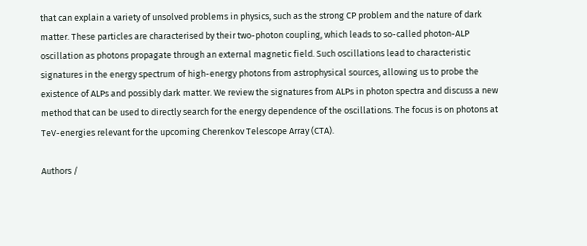that can explain a variety of unsolved problems in physics, such as the strong CP problem and the nature of dark matter. These particles are characterised by their two-photon coupling, which leads to so-called photon-ALP oscillation as photons propagate through an external magnetic field. Such oscillations lead to characteristic signatures in the energy spectrum of high-energy photons from astrophysical sources, allowing us to probe the existence of ALPs and possibly dark matter. We review the signatures from ALPs in photon spectra and discuss a new method that can be used to directly search for the energy dependence of the oscillations. The focus is on photons at TeV-energies relevant for the upcoming Cherenkov Telescope Array (CTA).

Authors /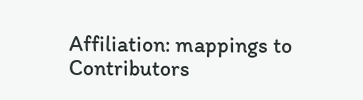Affiliation: mappings to Contributors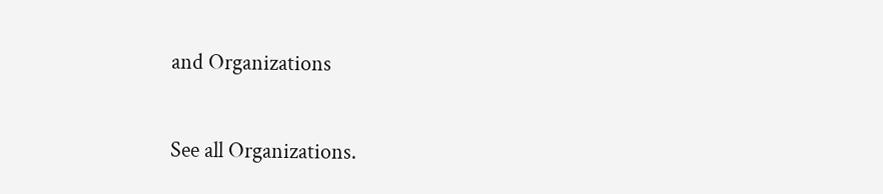and Organizations

See all Organizations.